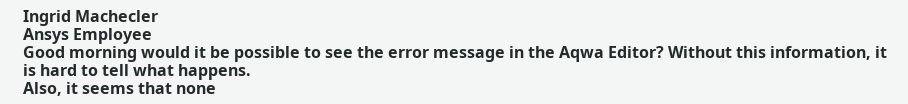Ingrid Machecler
Ansys Employee
Good morning would it be possible to see the error message in the Aqwa Editor? Without this information, it is hard to tell what happens.
Also, it seems that none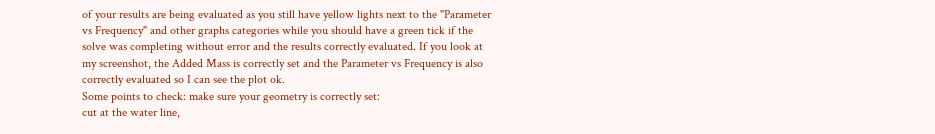of your results are being evaluated as you still have yellow lights next to the "Parameter vs Frequency" and other graphs categories while you should have a green tick if the solve was completing without error and the results correctly evaluated. If you look at my screenshot, the Added Mass is correctly set and the Parameter vs Frequency is also correctly evaluated so I can see the plot ok.
Some points to check: make sure your geometry is correctly set:
cut at the water line,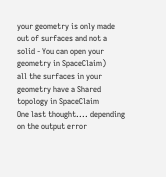your geometry is only made out of surfaces and not a solid - You can open your geometry in SpaceClaim)
all the surfaces in your geometry have a Shared topology in SpaceClaim
One last thought.... depending on the output error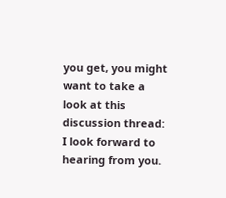you get, you might want to take a look at this discussion thread:
I look forward to hearing from you.